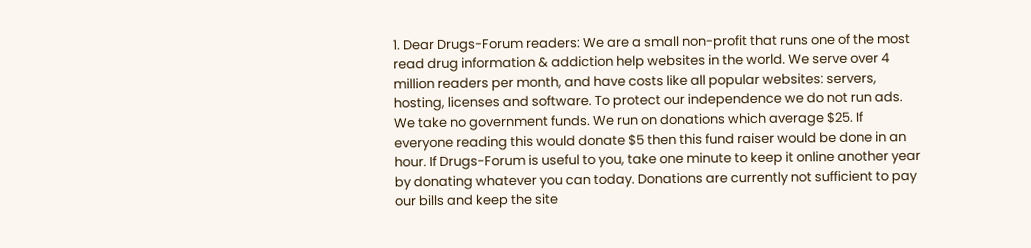1. Dear Drugs-Forum readers: We are a small non-profit that runs one of the most read drug information & addiction help websites in the world. We serve over 4 million readers per month, and have costs like all popular websites: servers, hosting, licenses and software. To protect our independence we do not run ads. We take no government funds. We run on donations which average $25. If everyone reading this would donate $5 then this fund raiser would be done in an hour. If Drugs-Forum is useful to you, take one minute to keep it online another year by donating whatever you can today. Donations are currently not sufficient to pay our bills and keep the site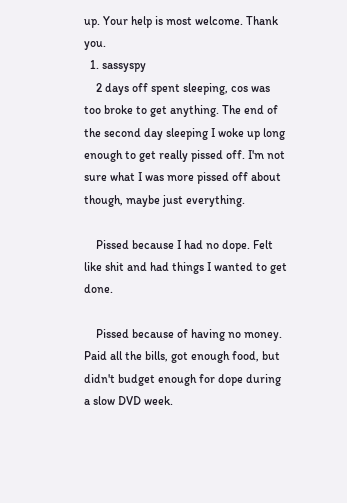up. Your help is most welcome. Thank you.
  1. sassyspy
    2 days off spent sleeping, cos was too broke to get anything. The end of the second day sleeping I woke up long enough to get really pissed off. I'm not sure what I was more pissed off about though, maybe just everything.

    Pissed because I had no dope. Felt like shit and had things I wanted to get done.

    Pissed because of having no money. Paid all the bills, got enough food, but didn't budget enough for dope during a slow DVD week.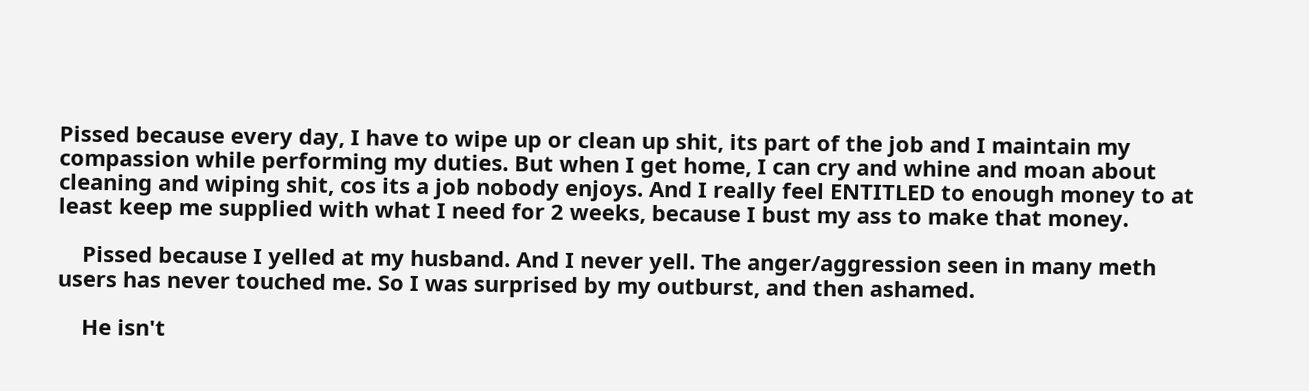Pissed because every day, I have to wipe up or clean up shit, its part of the job and I maintain my compassion while performing my duties. But when I get home, I can cry and whine and moan about cleaning and wiping shit, cos its a job nobody enjoys. And I really feel ENTITLED to enough money to at least keep me supplied with what I need for 2 weeks, because I bust my ass to make that money.

    Pissed because I yelled at my husband. And I never yell. The anger/aggression seen in many meth users has never touched me. So I was surprised by my outburst, and then ashamed.

    He isn't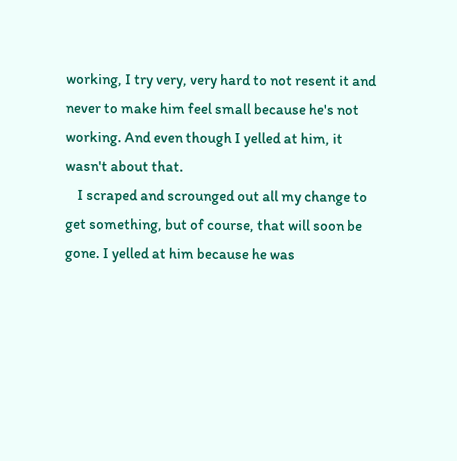working, I try very, very hard to not resent it and never to make him feel small because he's not working. And even though I yelled at him, it wasn't about that.
    I scraped and scrounged out all my change to get something, but of course, that will soon be gone. I yelled at him because he was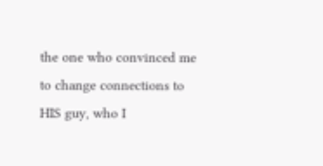the one who convinced me to change connections to HIS guy, who I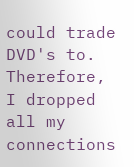could trade DVD's to. Therefore, I dropped all my connections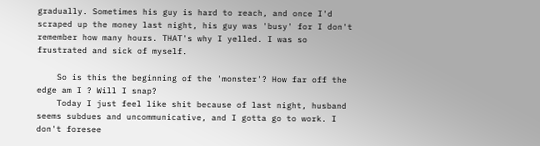gradually. Sometimes his guy is hard to reach, and once I'd scraped up the money last night, his guy was 'busy' for I don't remember how many hours. THAT's why I yelled. I was so frustrated and sick of myself.

    So is this the beginning of the 'monster'? How far off the edge am I ? Will I snap?
    Today I just feel like shit because of last night, husband seems subdues and uncommunicative, and I gotta go to work. I don't foresee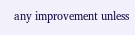any improvement unless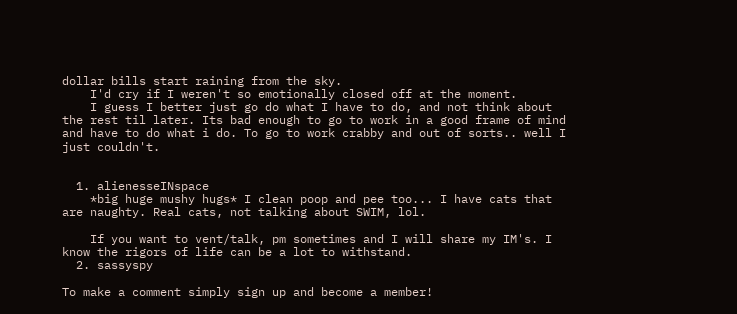dollar bills start raining from the sky.
    I'd cry if I weren't so emotionally closed off at the moment.
    I guess I better just go do what I have to do, and not think about the rest til later. Its bad enough to go to work in a good frame of mind and have to do what i do. To go to work crabby and out of sorts.. well I just couldn't.


  1. alienesseINspace
    *big huge mushy hugs* I clean poop and pee too... I have cats that are naughty. Real cats, not talking about SWIM, lol.

    If you want to vent/talk, pm sometimes and I will share my IM's. I know the rigors of life can be a lot to withstand.
  2. sassyspy

To make a comment simply sign up and become a member!